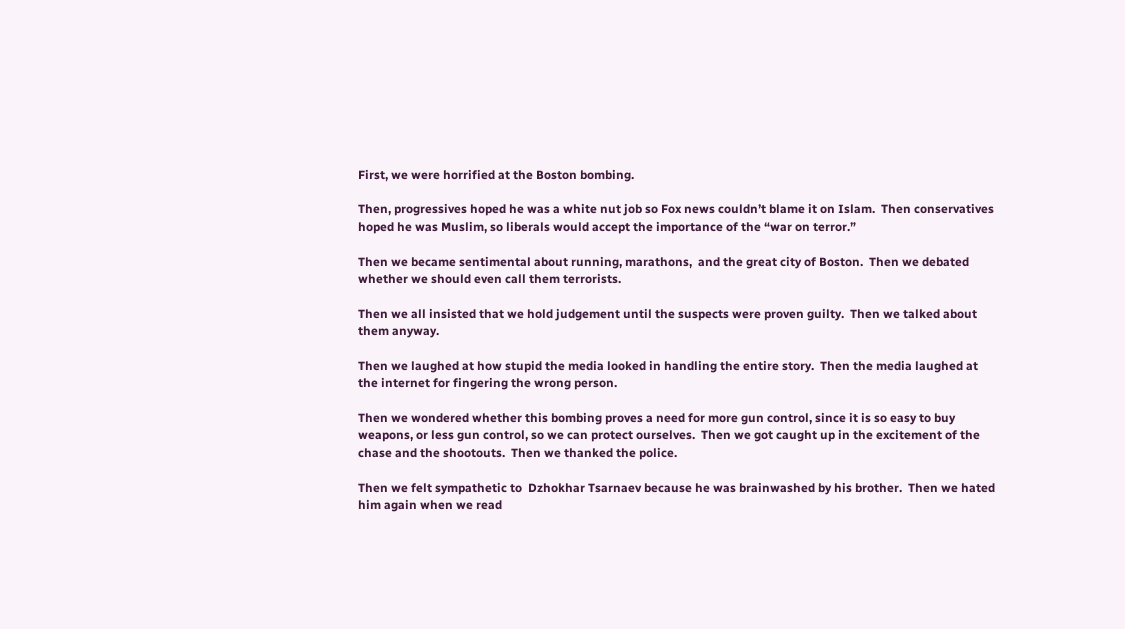First, we were horrified at the Boston bombing.

Then, progressives hoped he was a white nut job so Fox news couldn’t blame it on Islam.  Then conservatives hoped he was Muslim, so liberals would accept the importance of the “war on terror.”

Then we became sentimental about running, marathons,  and the great city of Boston.  Then we debated whether we should even call them terrorists.

Then we all insisted that we hold judgement until the suspects were proven guilty.  Then we talked about them anyway.

Then we laughed at how stupid the media looked in handling the entire story.  Then the media laughed at the internet for fingering the wrong person.

Then we wondered whether this bombing proves a need for more gun control, since it is so easy to buy weapons, or less gun control, so we can protect ourselves.  Then we got caught up in the excitement of the chase and the shootouts.  Then we thanked the police.

Then we felt sympathetic to  Dzhokhar Tsarnaev because he was brainwashed by his brother.  Then we hated him again when we read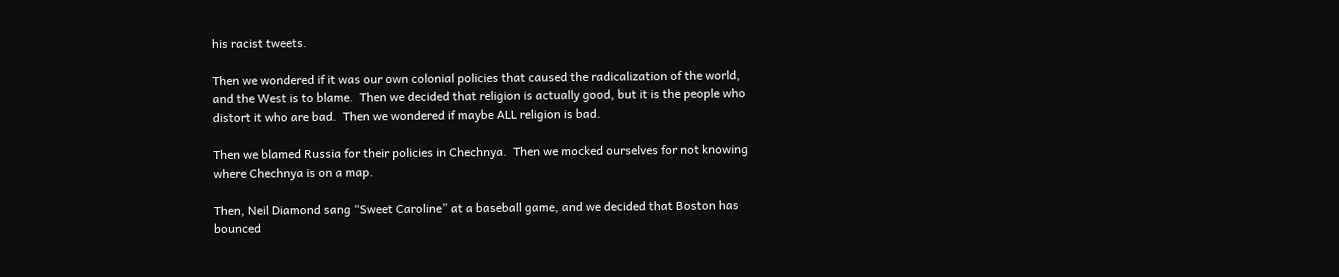his racist tweets.

Then we wondered if it was our own colonial policies that caused the radicalization of the world, and the West is to blame.  Then we decided that religion is actually good, but it is the people who distort it who are bad.  Then we wondered if maybe ALL religion is bad.

Then we blamed Russia for their policies in Chechnya.  Then we mocked ourselves for not knowing where Chechnya is on a map.

Then, Neil Diamond sang “Sweet Caroline” at a baseball game, and we decided that Boston has bounced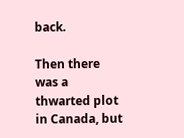back.

Then there was a thwarted plot in Canada, but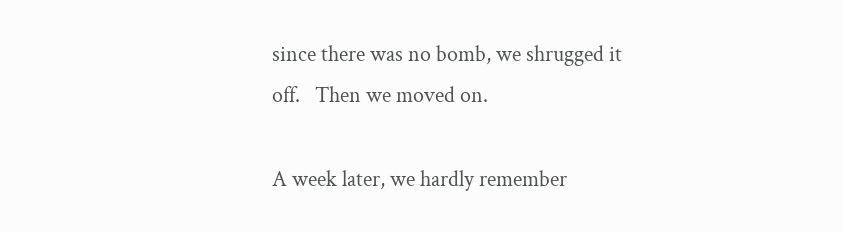since there was no bomb, we shrugged it off.   Then we moved on.

A week later, we hardly remember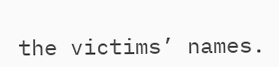the victims’ names.